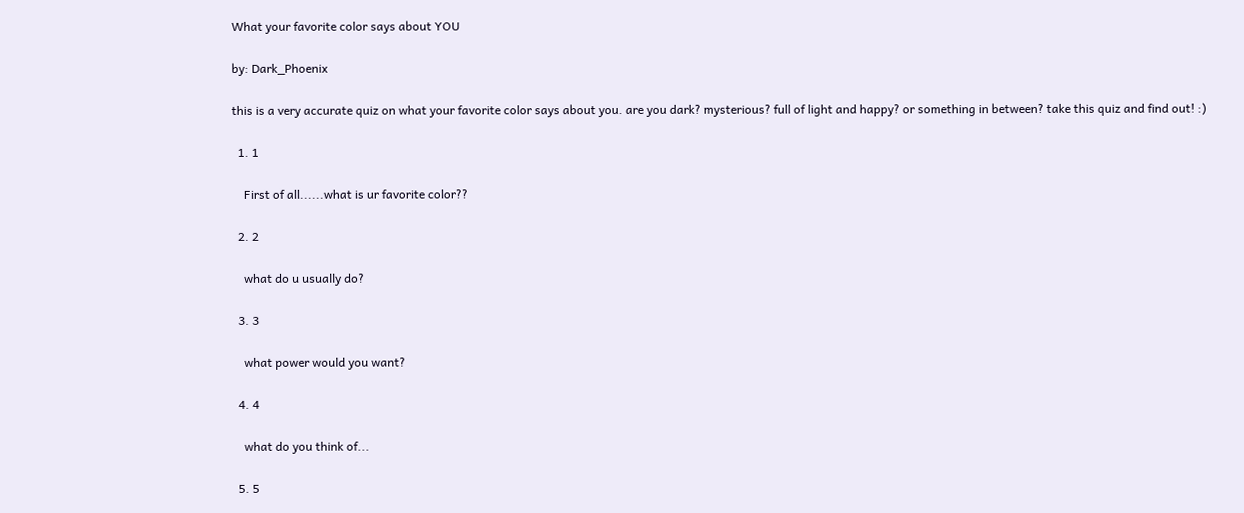What your favorite color says about YOU

by: Dark_Phoenix

this is a very accurate quiz on what your favorite color says about you. are you dark? mysterious? full of light and happy? or something in between? take this quiz and find out! :)

  1. 1

    First of all......what is ur favorite color??

  2. 2

    what do u usually do?

  3. 3

    what power would you want?

  4. 4

    what do you think of...

  5. 5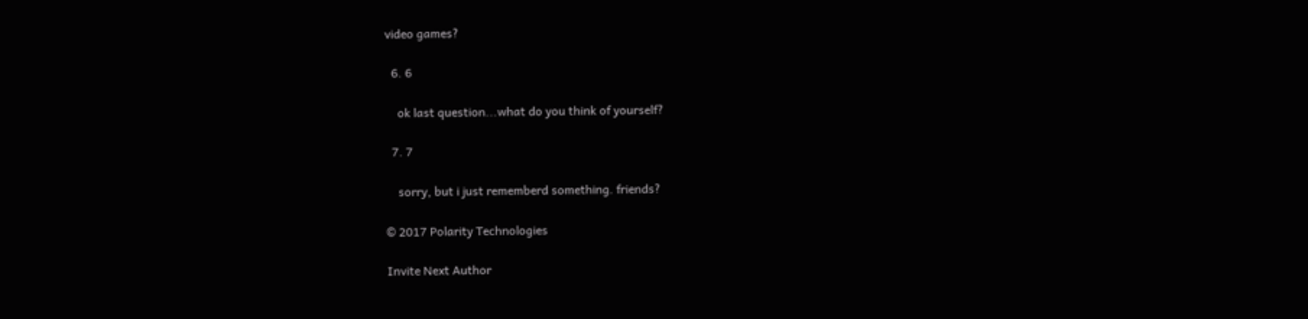video games?

  6. 6

    ok last question...what do you think of yourself?

  7. 7

    sorry, but i just rememberd something. friends?

© 2017 Polarity Technologies

Invite Next Author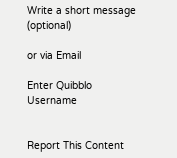Write a short message (optional)

or via Email

Enter Quibblo Username


Report This Content